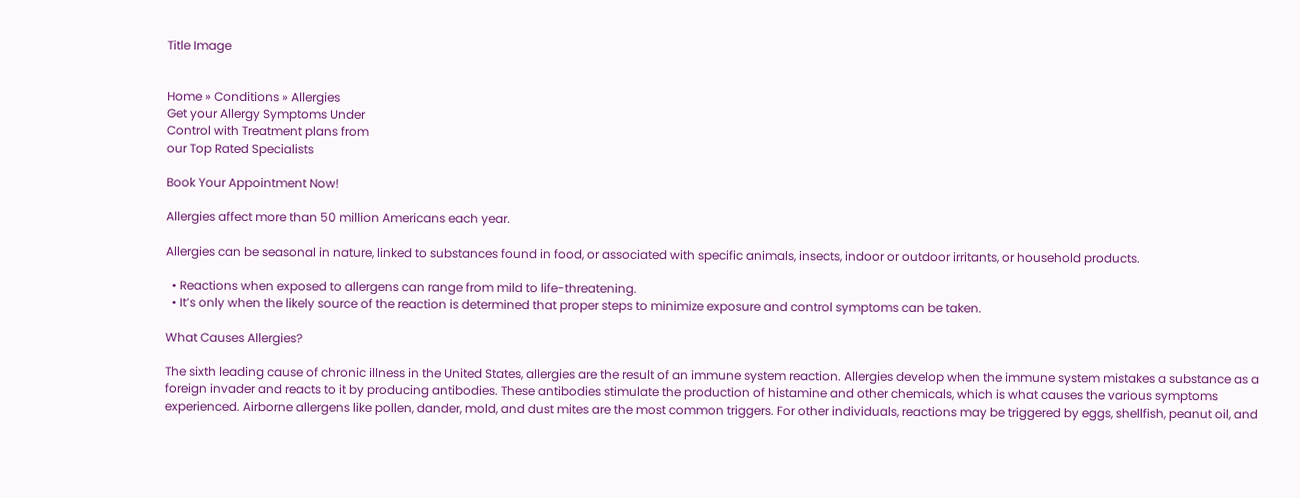Title Image


Home » Conditions » Allergies
Get your Allergy Symptoms Under
Control with Treatment plans from
our Top Rated Specialists

Book Your Appointment Now!

Allergies affect more than 50 million Americans each year.

Allergies can be seasonal in nature, linked to substances found in food, or associated with specific animals, insects, indoor or outdoor irritants, or household products.

  • Reactions when exposed to allergens can range from mild to life-threatening.
  • It’s only when the likely source of the reaction is determined that proper steps to minimize exposure and control symptoms can be taken.

What Causes Allergies?

The sixth leading cause of chronic illness in the United States, allergies are the result of an immune system reaction. Allergies develop when the immune system mistakes a substance as a foreign invader and reacts to it by producing antibodies. These antibodies stimulate the production of histamine and other chemicals, which is what causes the various symptoms experienced. Airborne allergens like pollen, dander, mold, and dust mites are the most common triggers. For other individuals, reactions may be triggered by eggs, shellfish, peanut oil, and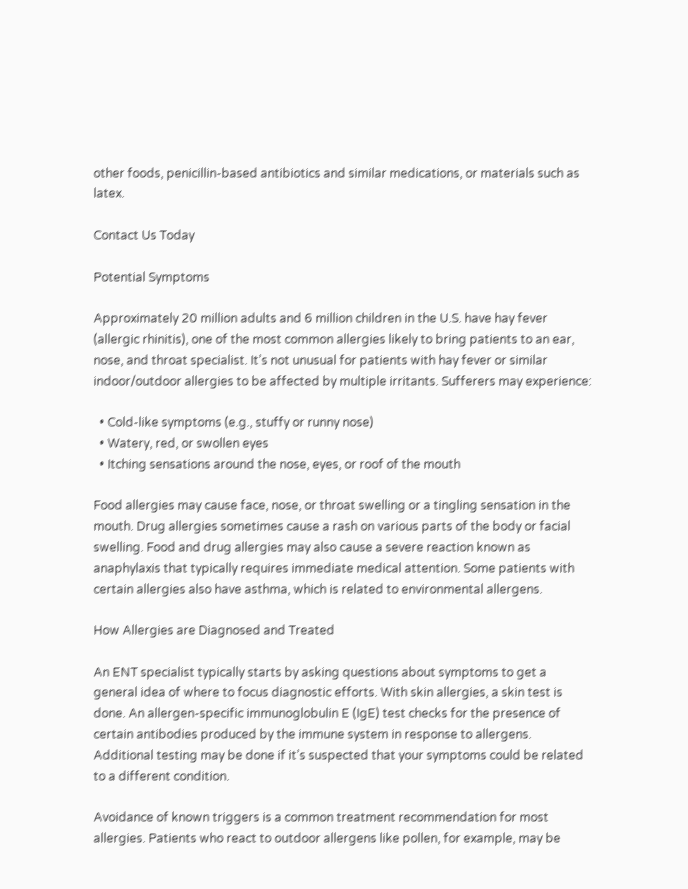other foods, penicillin-based antibiotics and similar medications, or materials such as latex.

Contact Us Today

Potential Symptoms

Approximately 20 million adults and 6 million children in the U.S. have hay fever (allergic rhinitis), one of the most common allergies likely to bring patients to an ear, nose, and throat specialist. It’s not unusual for patients with hay fever or similar indoor/outdoor allergies to be affected by multiple irritants. Sufferers may experience:

  • Cold-like symptoms (e.g., stuffy or runny nose)
  • Watery, red, or swollen eyes
  • Itching sensations around the nose, eyes, or roof of the mouth

Food allergies may cause face, nose, or throat swelling or a tingling sensation in the mouth. Drug allergies sometimes cause a rash on various parts of the body or facial swelling. Food and drug allergies may also cause a severe reaction known as anaphylaxis that typically requires immediate medical attention. Some patients with certain allergies also have asthma, which is related to environmental allergens.

How Allergies are Diagnosed and Treated

An ENT specialist typically starts by asking questions about symptoms to get a general idea of where to focus diagnostic efforts. With skin allergies, a skin test is done. An allergen-specific immunoglobulin E (IgE) test checks for the presence of certain antibodies produced by the immune system in response to allergens. Additional testing may be done if it’s suspected that your symptoms could be related to a different condition.

Avoidance of known triggers is a common treatment recommendation for most allergies. Patients who react to outdoor allergens like pollen, for example, may be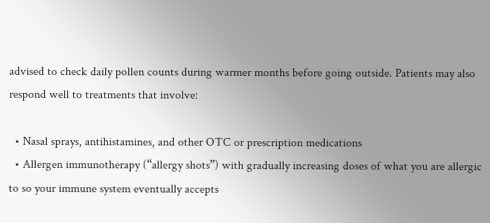advised to check daily pollen counts during warmer months before going outside. Patients may also respond well to treatments that involve:

  • Nasal sprays, antihistamines, and other OTC or prescription medications
  • Allergen immunotherapy (“allergy shots”) with gradually increasing doses of what you are allergic to so your immune system eventually accepts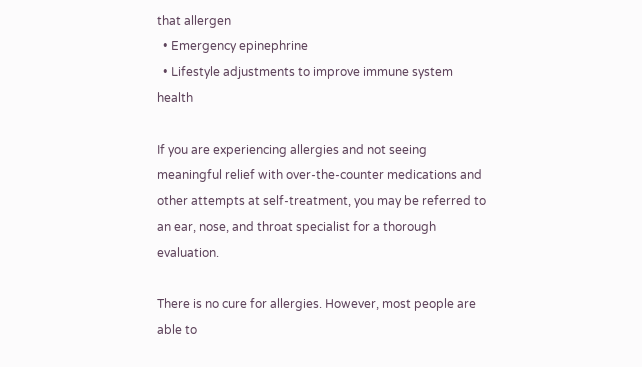that allergen
  • Emergency epinephrine
  • Lifestyle adjustments to improve immune system health

If you are experiencing allergies and not seeing meaningful relief with over-the-counter medications and other attempts at self-treatment, you may be referred to an ear, nose, and throat specialist for a thorough evaluation.

There is no cure for allergies. However, most people are able to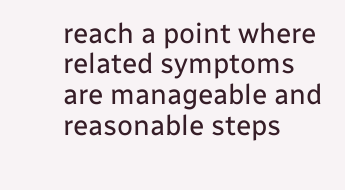reach a point where related symptoms are manageable and reasonable steps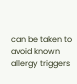can be taken to avoid known allergy triggers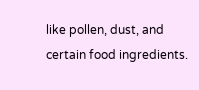like pollen, dust, and certain food ingredients.